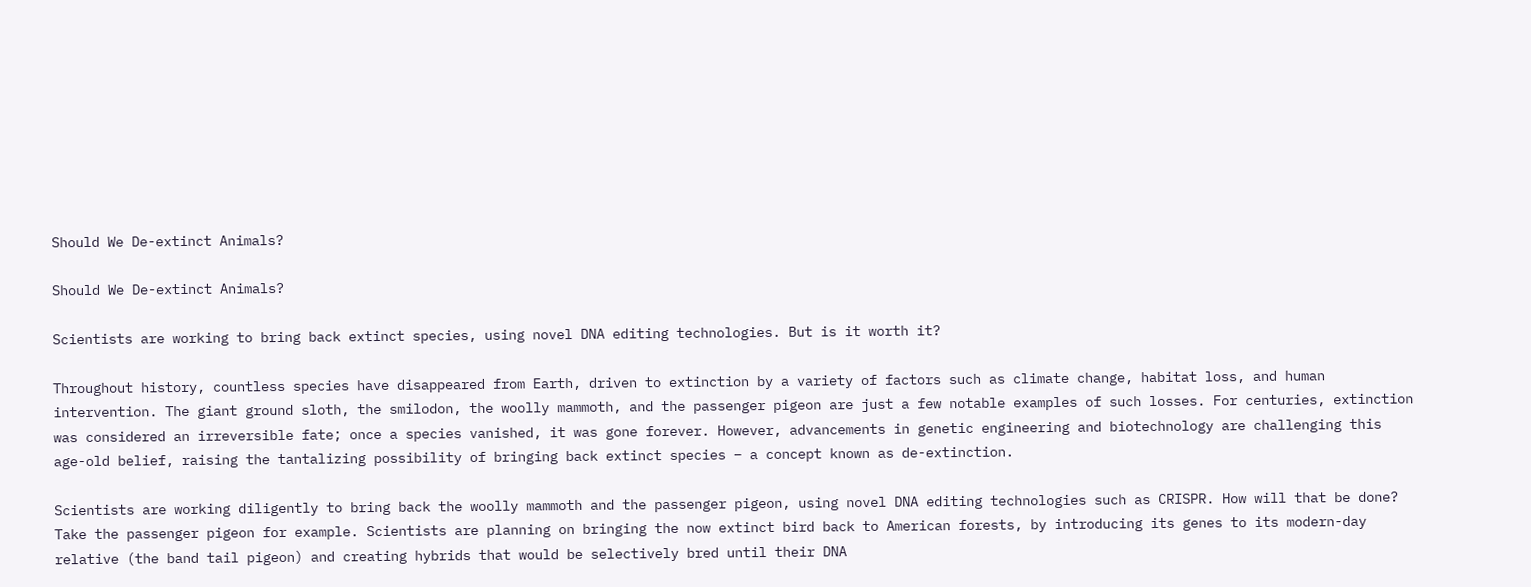Should We De-extinct Animals?

Should We De-extinct Animals?

Scientists are working to bring back extinct species, using novel DNA editing technologies. But is it worth it?

Throughout history, countless species have disappeared from Earth, driven to extinction by a variety of factors such as climate change, habitat loss, and human intervention. The giant ground sloth, the smilodon, the woolly mammoth, and the passenger pigeon are just a few notable examples of such losses. For centuries, extinction was considered an irreversible fate; once a species vanished, it was gone forever. However, advancements in genetic engineering and biotechnology are challenging this age-old belief, raising the tantalizing possibility of bringing back extinct species – a concept known as de-extinction.

Scientists are working diligently to bring back the woolly mammoth and the passenger pigeon, using novel DNA editing technologies such as CRISPR. How will that be done? Take the passenger pigeon for example. Scientists are planning on bringing the now extinct bird back to American forests, by introducing its genes to its modern-day relative (the band tail pigeon) and creating hybrids that would be selectively bred until their DNA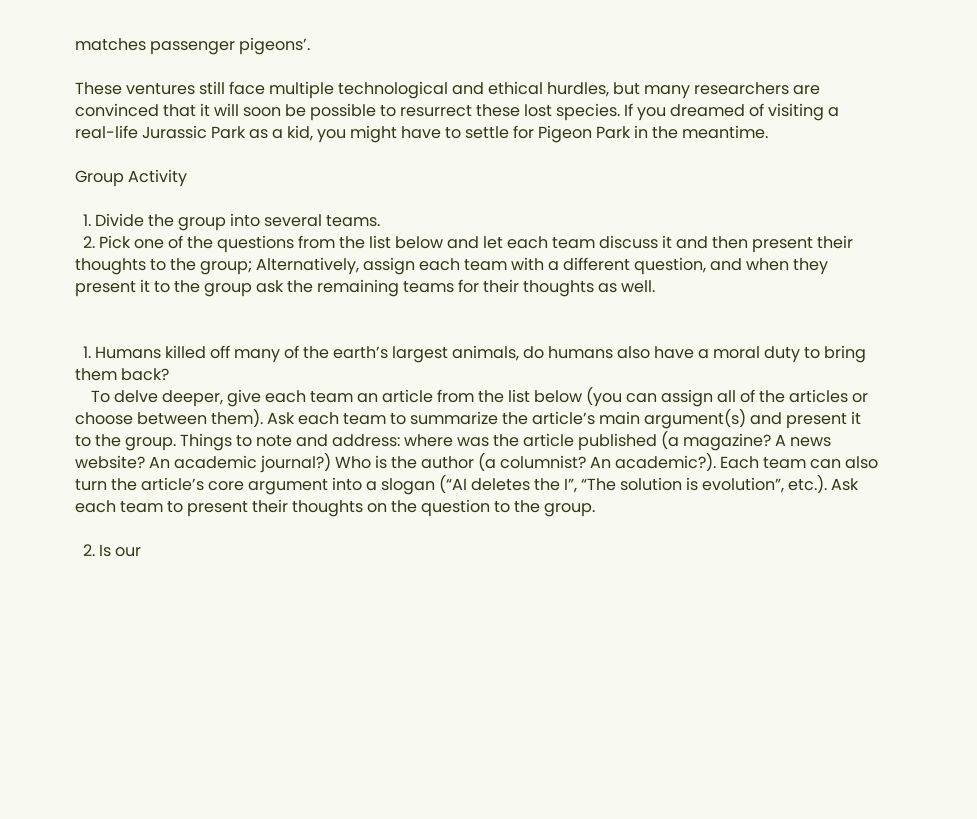matches passenger pigeons’.

These ventures still face multiple technological and ethical hurdles, but many researchers are convinced that it will soon be possible to resurrect these lost species. If you dreamed of visiting a real-life Jurassic Park as a kid, you might have to settle for Pigeon Park in the meantime.

Group Activity

  1. Divide the group into several teams.
  2. Pick one of the questions from the list below and let each team discuss it and then present their thoughts to the group; Alternatively, assign each team with a different question, and when they present it to the group ask the remaining teams for their thoughts as well.


  1. Humans killed off many of the earth’s largest animals, do humans also have a moral duty to bring them back?
    To delve deeper, give each team an article from the list below (you can assign all of the articles or choose between them). Ask each team to summarize the article’s main argument(s) and present it to the group. Things to note and address: where was the article published (a magazine? A news website? An academic journal?) Who is the author (a columnist? An academic?). Each team can also turn the article’s core argument into a slogan (“AI deletes the I”, “The solution is evolution”, etc.). Ask each team to present their thoughts on the question to the group.

  2. Is our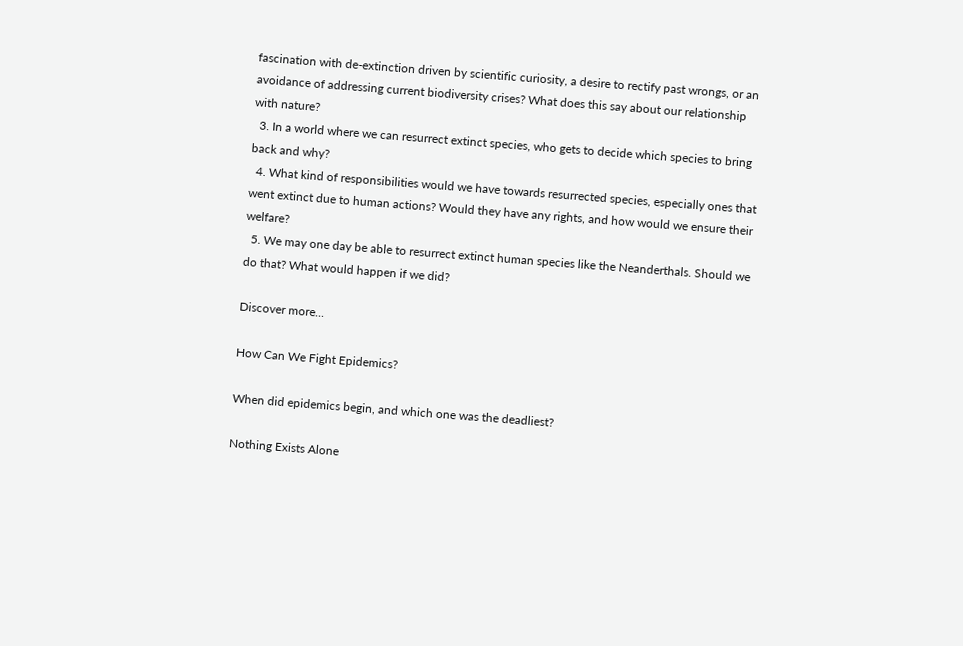fascination with de-extinction driven by scientific curiosity, a desire to rectify past wrongs, or an avoidance of addressing current biodiversity crises? What does this say about our relationship with nature?
  3. In a world where we can resurrect extinct species, who gets to decide which species to bring back and why?
  4. What kind of responsibilities would we have towards resurrected species, especially ones that went extinct due to human actions? Would they have any rights, and how would we ensure their welfare?
  5. We may one day be able to resurrect extinct human species like the Neanderthals. Should we do that? What would happen if we did?

Discover more...

How Can We Fight Epidemics?

When did epidemics begin, and which one was the deadliest?

Nothing Exists Alone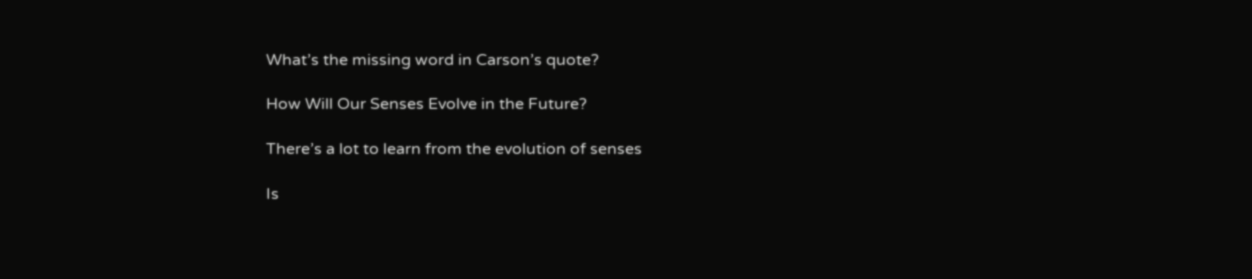What’s the missing word in Carson’s quote?

How Will Our Senses Evolve in the Future?

There’s a lot to learn from the evolution of senses

Is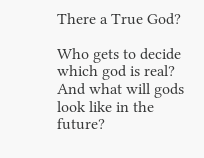There a True God?

Who gets to decide which god is real? And what will gods look like in the future?